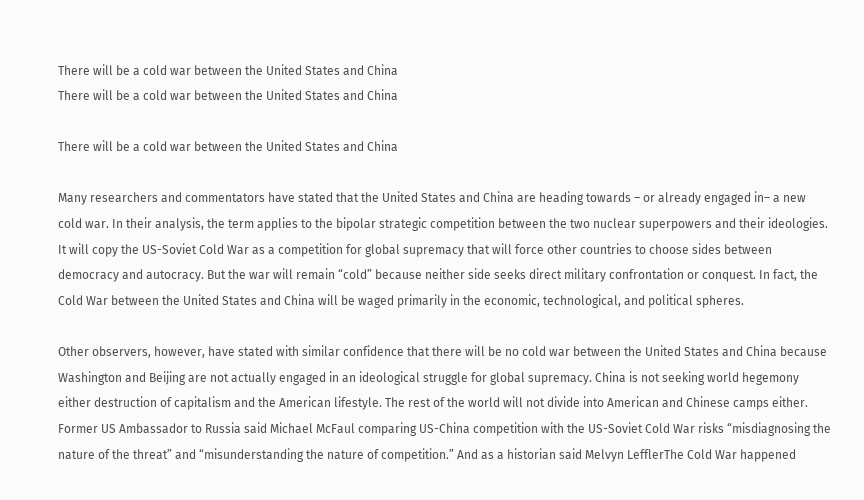There will be a cold war between the United States and China
There will be a cold war between the United States and China

There will be a cold war between the United States and China

Many researchers and commentators have stated that the United States and China are heading towards – or already engaged in– a new cold war. In their analysis, the term applies to the bipolar strategic competition between the two nuclear superpowers and their ideologies. It will copy the US-Soviet Cold War as a competition for global supremacy that will force other countries to choose sides between democracy and autocracy. But the war will remain “cold” because neither side seeks direct military confrontation or conquest. In fact, the Cold War between the United States and China will be waged primarily in the economic, technological, and political spheres.

Other observers, however, have stated with similar confidence that there will be no cold war between the United States and China because Washington and Beijing are not actually engaged in an ideological struggle for global supremacy. China is not seeking world hegemony either destruction of capitalism and the American lifestyle. The rest of the world will not divide into American and Chinese camps either. Former US Ambassador to Russia said Michael McFaul comparing US-China competition with the US-Soviet Cold War risks “misdiagnosing the nature of the threat” and “misunderstanding the nature of competition.” And as a historian said Melvyn LefflerThe Cold War happened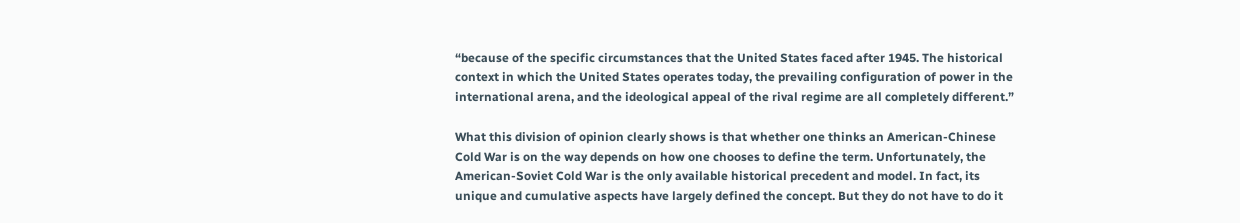“because of the specific circumstances that the United States faced after 1945. The historical context in which the United States operates today, the prevailing configuration of power in the international arena, and the ideological appeal of the rival regime are all completely different.”

What this division of opinion clearly shows is that whether one thinks an American-Chinese Cold War is on the way depends on how one chooses to define the term. Unfortunately, the American-Soviet Cold War is the only available historical precedent and model. In fact, its unique and cumulative aspects have largely defined the concept. But they do not have to do it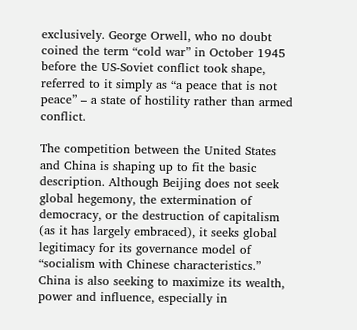exclusively. George Orwell, who no doubt coined the term “cold war” in October 1945 before the US-Soviet conflict took shape, referred to it simply as “a peace that is not peace” – a state of hostility rather than armed conflict.

The competition between the United States and China is shaping up to fit the basic description. Although Beijing does not seek global hegemony, the extermination of democracy, or the destruction of capitalism (as it has largely embraced), it seeks global legitimacy for its governance model of “socialism with Chinese characteristics.” China is also seeking to maximize its wealth, power and influence, especially in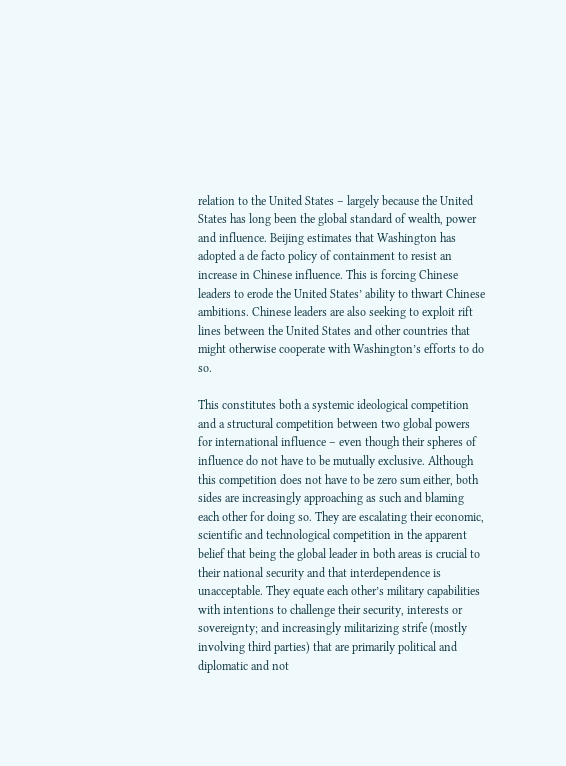relation to the United States – largely because the United States has long been the global standard of wealth, power and influence. Beijing estimates that Washington has adopted a de facto policy of containment to resist an increase in Chinese influence. This is forcing Chinese leaders to erode the United States’ ability to thwart Chinese ambitions. Chinese leaders are also seeking to exploit rift lines between the United States and other countries that might otherwise cooperate with Washington’s efforts to do so.

This constitutes both a systemic ideological competition and a structural competition between two global powers for international influence – even though their spheres of influence do not have to be mutually exclusive. Although this competition does not have to be zero sum either, both sides are increasingly approaching as such and blaming each other for doing so. They are escalating their economic, scientific and technological competition in the apparent belief that being the global leader in both areas is crucial to their national security and that interdependence is unacceptable. They equate each other’s military capabilities with intentions to challenge their security, interests or sovereignty; and increasingly militarizing strife (mostly involving third parties) that are primarily political and diplomatic and not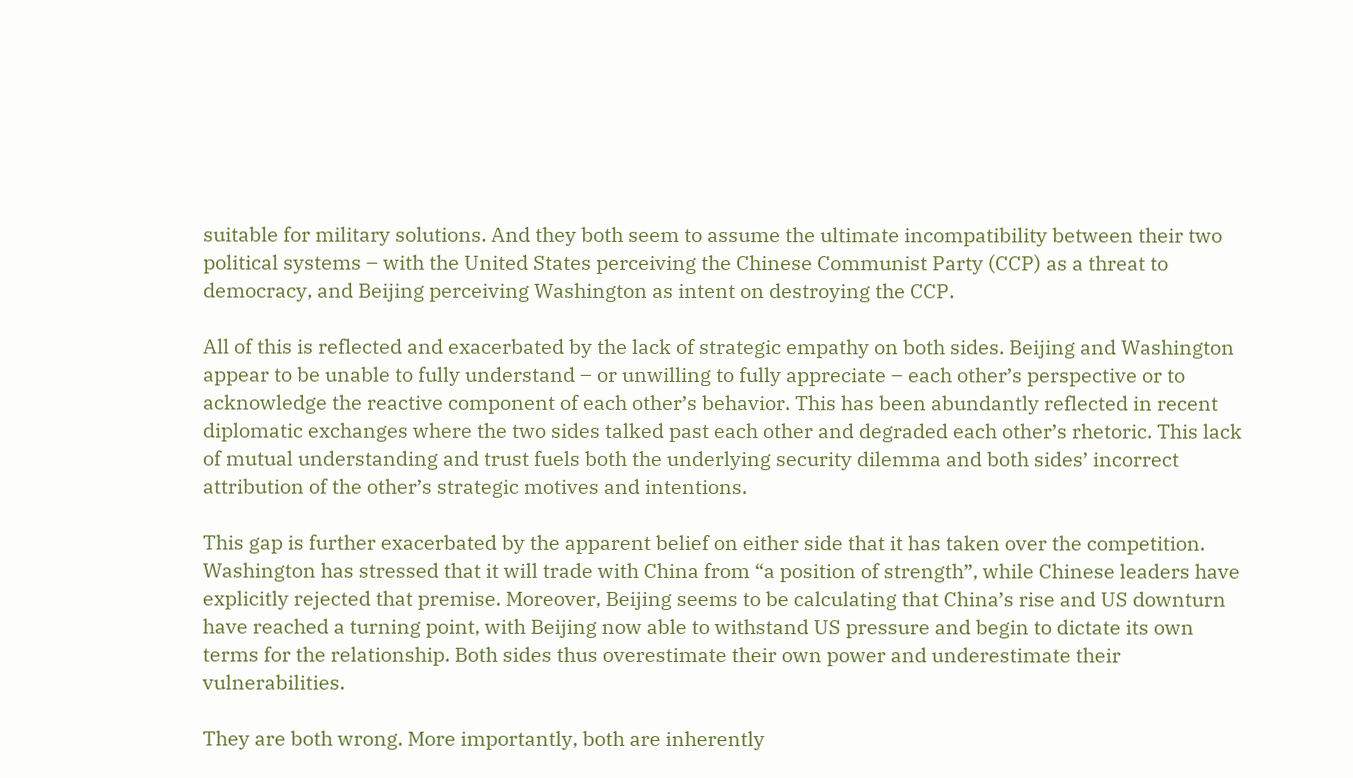suitable for military solutions. And they both seem to assume the ultimate incompatibility between their two political systems – with the United States perceiving the Chinese Communist Party (CCP) as a threat to democracy, and Beijing perceiving Washington as intent on destroying the CCP.

All of this is reflected and exacerbated by the lack of strategic empathy on both sides. Beijing and Washington appear to be unable to fully understand – or unwilling to fully appreciate – each other’s perspective or to acknowledge the reactive component of each other’s behavior. This has been abundantly reflected in recent diplomatic exchanges where the two sides talked past each other and degraded each other’s rhetoric. This lack of mutual understanding and trust fuels both the underlying security dilemma and both sides’ incorrect attribution of the other’s strategic motives and intentions.

This gap is further exacerbated by the apparent belief on either side that it has taken over the competition. Washington has stressed that it will trade with China from “a position of strength”, while Chinese leaders have explicitly rejected that premise. Moreover, Beijing seems to be calculating that China’s rise and US downturn have reached a turning point, with Beijing now able to withstand US pressure and begin to dictate its own terms for the relationship. Both sides thus overestimate their own power and underestimate their vulnerabilities.

They are both wrong. More importantly, both are inherently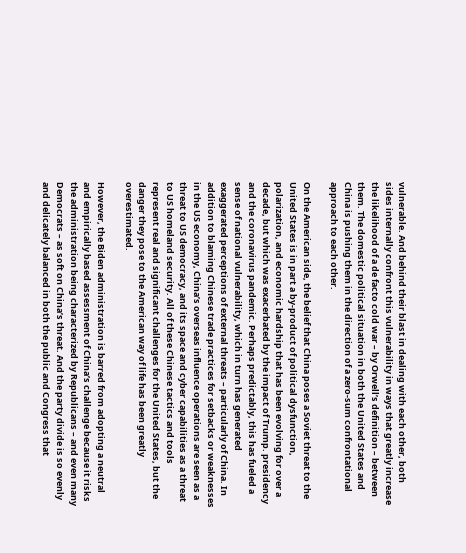vulnerable. And behind their blast in dealing with each other, both sides internally confront this vulnerability in ways that greatly increase the likelihood of a de facto cold war – by Orwell’s definition – between them. The domestic political situation in both the United States and China is pushing them in the direction of a zero-sum confrontational approach to each other.

On the American side, the belief that China poses a Soviet threat to the United States is in part a by-product of political dysfunction, polarization, and economic hardship that has been evolving for over a decade, but which was exacerbated by the impact of Trump. presidency and the coronavirus pandemic. Perhaps predictably, this has fueled a sense of national vulnerability, which in turn has generated exaggerated perceptions of external threats – particularly of China. In addition to blaming Chinese trade practices for setbacks or weaknesses in the US economy, China’s overseas influence operations are seen as a threat to US democracy, and its space and cyber capabilities as a threat to US homeland security. All of these Chinese tactics and tools represent real and significant challenges for the United States, but the danger they pose to the American way of life has been greatly overestimated.

However, the Biden administration is barred from adopting a neutral and empirically based assessment of China’s challenge because it risks the administration being characterized by Republicans – and even many Democrats – as soft on China’s threat. And the party divide is so evenly and delicately balanced in both the public and Congress that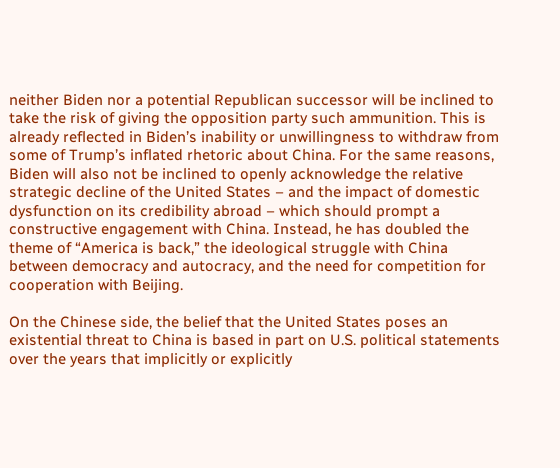neither Biden nor a potential Republican successor will be inclined to take the risk of giving the opposition party such ammunition. This is already reflected in Biden’s inability or unwillingness to withdraw from some of Trump’s inflated rhetoric about China. For the same reasons, Biden will also not be inclined to openly acknowledge the relative strategic decline of the United States – and the impact of domestic dysfunction on its credibility abroad – which should prompt a constructive engagement with China. Instead, he has doubled the theme of “America is back,” the ideological struggle with China between democracy and autocracy, and the need for competition for cooperation with Beijing.

On the Chinese side, the belief that the United States poses an existential threat to China is based in part on U.S. political statements over the years that implicitly or explicitly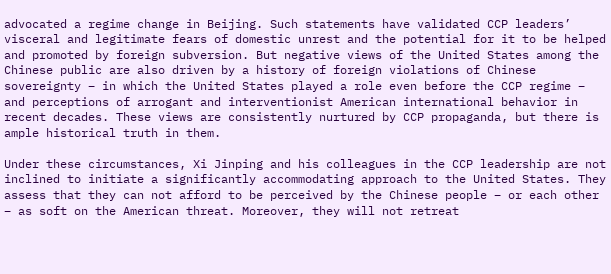advocated a regime change in Beijing. Such statements have validated CCP leaders’ visceral and legitimate fears of domestic unrest and the potential for it to be helped and promoted by foreign subversion. But negative views of the United States among the Chinese public are also driven by a history of foreign violations of Chinese sovereignty – in which the United States played a role even before the CCP regime – and perceptions of arrogant and interventionist American international behavior in recent decades. These views are consistently nurtured by CCP propaganda, but there is ample historical truth in them.

Under these circumstances, Xi Jinping and his colleagues in the CCP leadership are not inclined to initiate a significantly accommodating approach to the United States. They assess that they can not afford to be perceived by the Chinese people – or each other – as soft on the American threat. Moreover, they will not retreat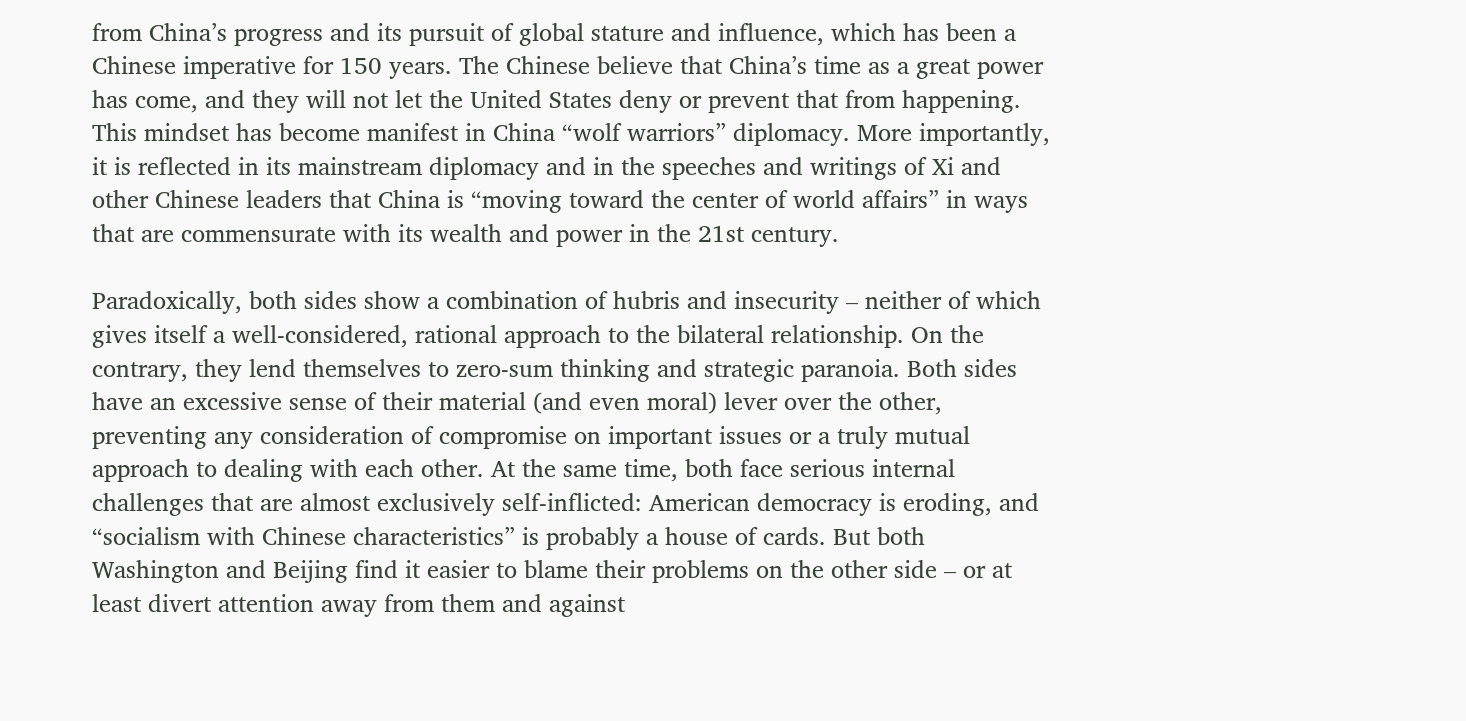from China’s progress and its pursuit of global stature and influence, which has been a Chinese imperative for 150 years. The Chinese believe that China’s time as a great power has come, and they will not let the United States deny or prevent that from happening. This mindset has become manifest in China “wolf warriors” diplomacy. More importantly, it is reflected in its mainstream diplomacy and in the speeches and writings of Xi and other Chinese leaders that China is “moving toward the center of world affairs” in ways that are commensurate with its wealth and power in the 21st century.

Paradoxically, both sides show a combination of hubris and insecurity – neither of which gives itself a well-considered, rational approach to the bilateral relationship. On the contrary, they lend themselves to zero-sum thinking and strategic paranoia. Both sides have an excessive sense of their material (and even moral) lever over the other, preventing any consideration of compromise on important issues or a truly mutual approach to dealing with each other. At the same time, both face serious internal challenges that are almost exclusively self-inflicted: American democracy is eroding, and “socialism with Chinese characteristics” is probably a house of cards. But both Washington and Beijing find it easier to blame their problems on the other side – or at least divert attention away from them and against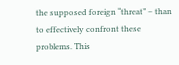the supposed foreign “threat” – than to effectively confront these problems. This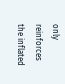only reinforces the inflated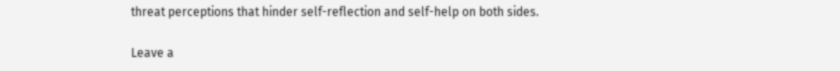threat perceptions that hinder self-reflection and self-help on both sides.

Leave a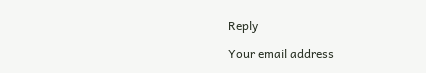Reply

Your email address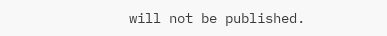will not be published.